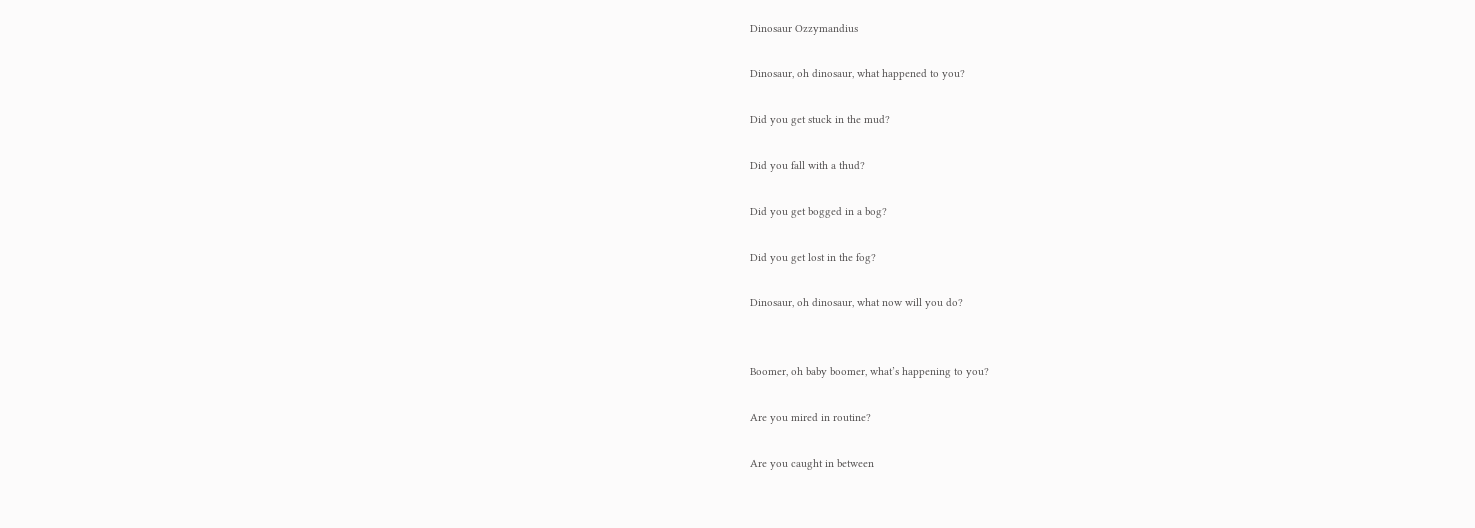Dinosaur Ozzymandius

Dinosaur, oh dinosaur, what happened to you?

Did you get stuck in the mud?

Did you fall with a thud?

Did you get bogged in a bog?

Did you get lost in the fog?

Dinosaur, oh dinosaur, what now will you do?


Boomer, oh baby boomer, what’s happening to you?

Are you mired in routine?

Are you caught in between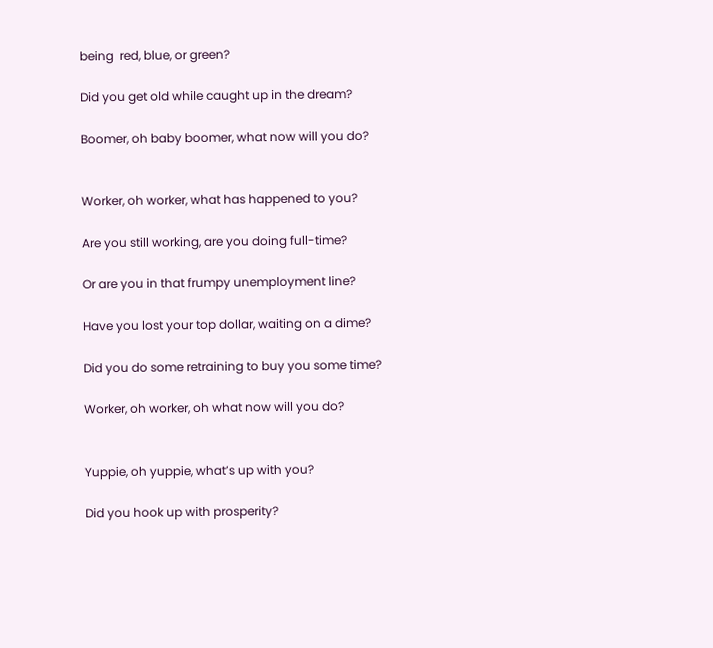being  red, blue, or green?

Did you get old while caught up in the dream?

Boomer, oh baby boomer, what now will you do?


Worker, oh worker, what has happened to you?

Are you still working, are you doing full-time?

Or are you in that frumpy unemployment line?

Have you lost your top dollar, waiting on a dime?

Did you do some retraining to buy you some time?

Worker, oh worker, oh what now will you do?


Yuppie, oh yuppie, what’s up with you?

Did you hook up with prosperity?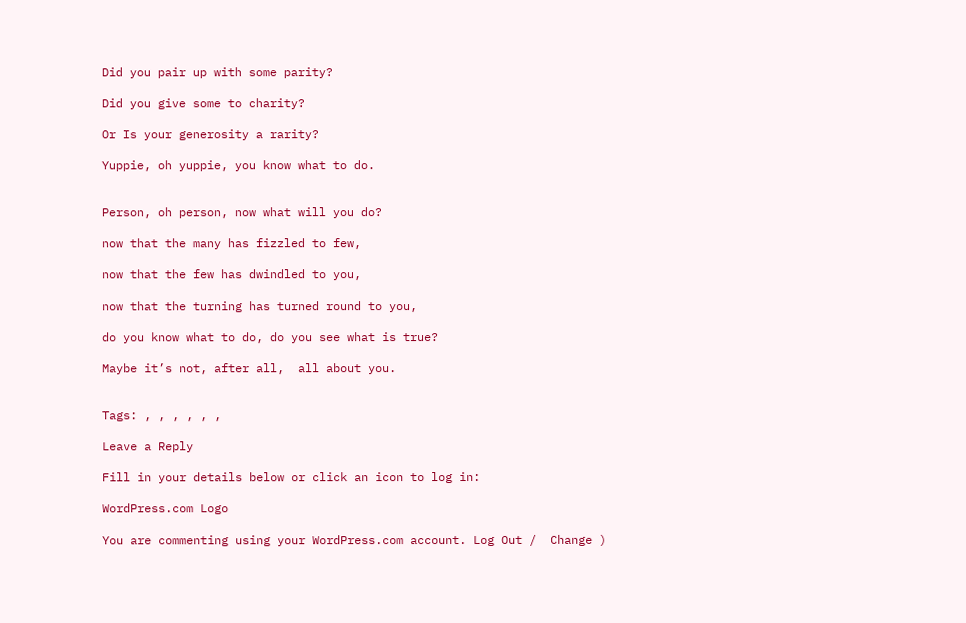Did you pair up with some parity?

Did you give some to charity?

Or Is your generosity a rarity?

Yuppie, oh yuppie, you know what to do.


Person, oh person, now what will you do?

now that the many has fizzled to few,

now that the few has dwindled to you,

now that the turning has turned round to you,

do you know what to do, do you see what is true?

Maybe it’s not, after all,  all about you.


Tags: , , , , , ,

Leave a Reply

Fill in your details below or click an icon to log in:

WordPress.com Logo

You are commenting using your WordPress.com account. Log Out /  Change )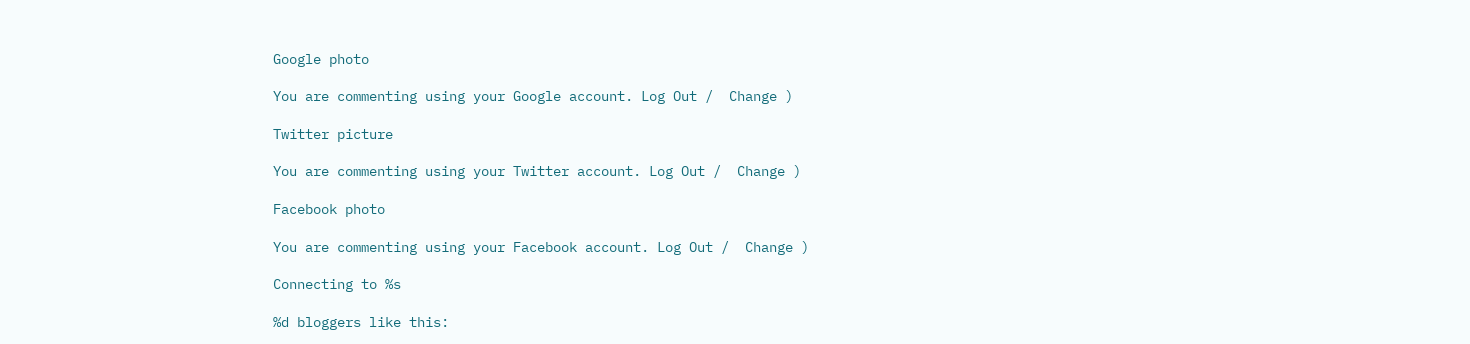Google photo

You are commenting using your Google account. Log Out /  Change )

Twitter picture

You are commenting using your Twitter account. Log Out /  Change )

Facebook photo

You are commenting using your Facebook account. Log Out /  Change )

Connecting to %s

%d bloggers like this: